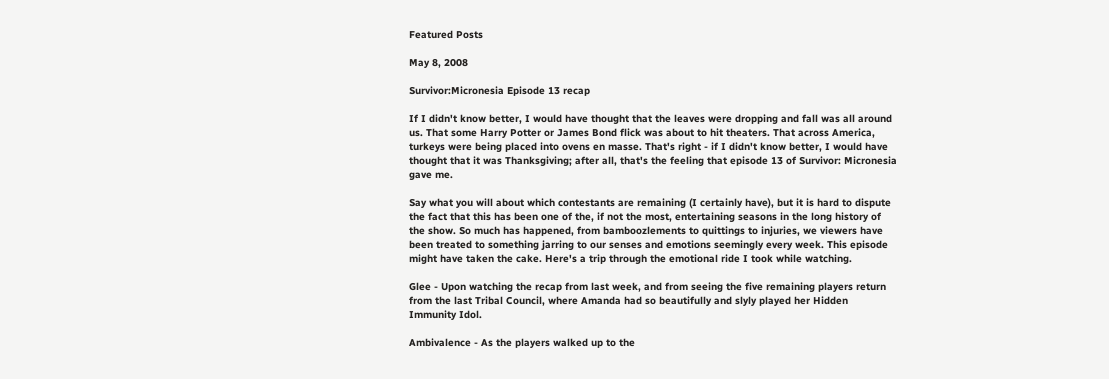Featured Posts

May 8, 2008

Survivor:Micronesia Episode 13 recap

If I didn't know better, I would have thought that the leaves were dropping and fall was all around us. That some Harry Potter or James Bond flick was about to hit theaters. That across America, turkeys were being placed into ovens en masse. That's right - if I didn't know better, I would have thought that it was Thanksgiving; after all, that's the feeling that episode 13 of Survivor: Micronesia gave me.

Say what you will about which contestants are remaining (I certainly have), but it is hard to dispute the fact that this has been one of the, if not the most, entertaining seasons in the long history of the show. So much has happened, from bamboozlements to quittings to injuries, we viewers have been treated to something jarring to our senses and emotions seemingly every week. This episode might have taken the cake. Here's a trip through the emotional ride I took while watching.

Glee - Upon watching the recap from last week, and from seeing the five remaining players return from the last Tribal Council, where Amanda had so beautifully and slyly played her Hidden Immunity Idol.

Ambivalence - As the players walked up to the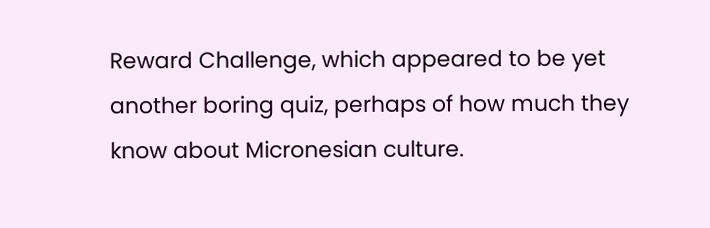Reward Challenge, which appeared to be yet another boring quiz, perhaps of how much they know about Micronesian culture.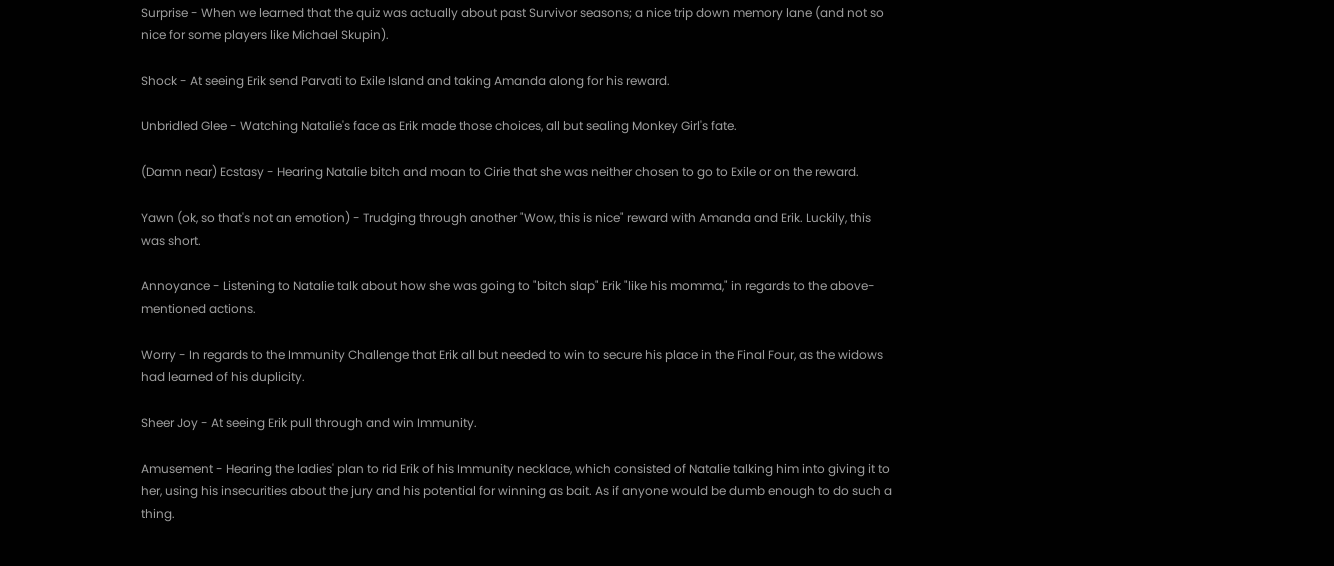Surprise - When we learned that the quiz was actually about past Survivor seasons; a nice trip down memory lane (and not so nice for some players like Michael Skupin).

Shock - At seeing Erik send Parvati to Exile Island and taking Amanda along for his reward.

Unbridled Glee - Watching Natalie's face as Erik made those choices, all but sealing Monkey Girl's fate.

(Damn near) Ecstasy - Hearing Natalie bitch and moan to Cirie that she was neither chosen to go to Exile or on the reward.

Yawn (ok, so that's not an emotion) - Trudging through another "Wow, this is nice" reward with Amanda and Erik. Luckily, this was short.

Annoyance - Listening to Natalie talk about how she was going to "bitch slap" Erik "like his momma," in regards to the above-mentioned actions.

Worry - In regards to the Immunity Challenge that Erik all but needed to win to secure his place in the Final Four, as the widows had learned of his duplicity.

Sheer Joy - At seeing Erik pull through and win Immunity.

Amusement - Hearing the ladies' plan to rid Erik of his Immunity necklace, which consisted of Natalie talking him into giving it to her, using his insecurities about the jury and his potential for winning as bait. As if anyone would be dumb enough to do such a thing.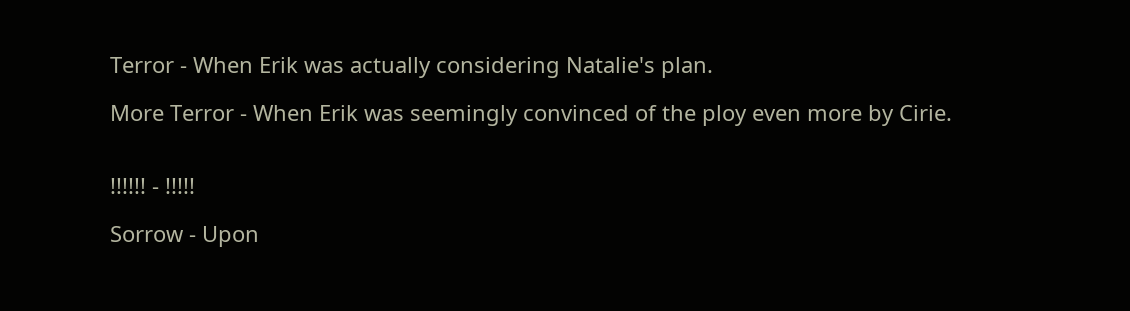Terror - When Erik was actually considering Natalie's plan.

More Terror - When Erik was seemingly convinced of the ploy even more by Cirie.


!!!!!! - !!!!!

Sorrow - Upon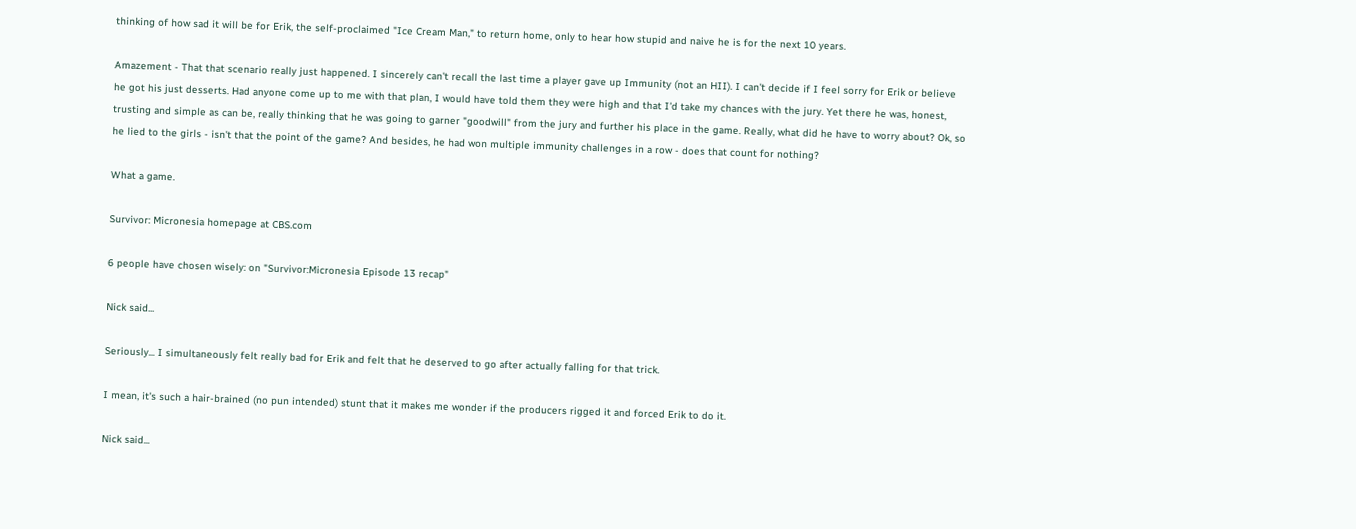thinking of how sad it will be for Erik, the self-proclaimed "Ice Cream Man," to return home, only to hear how stupid and naive he is for the next 10 years.

Amazement - That that scenario really just happened. I sincerely can't recall the last time a player gave up Immunity (not an HII). I can't decide if I feel sorry for Erik or believe he got his just desserts. Had anyone come up to me with that plan, I would have told them they were high and that I'd take my chances with the jury. Yet there he was, honest, trusting and simple as can be, really thinking that he was going to garner "goodwill" from the jury and further his place in the game. Really, what did he have to worry about? Ok, so he lied to the girls - isn't that the point of the game? And besides, he had won multiple immunity challenges in a row - does that count for nothing?

What a game.

Survivor: Micronesia homepage at CBS.com

6 people have chosen wisely: on "Survivor:Micronesia Episode 13 recap"

Nick said...

Seriously... I simultaneously felt really bad for Erik and felt that he deserved to go after actually falling for that trick.

I mean, it's such a hair-brained (no pun intended) stunt that it makes me wonder if the producers rigged it and forced Erik to do it.

Nick said...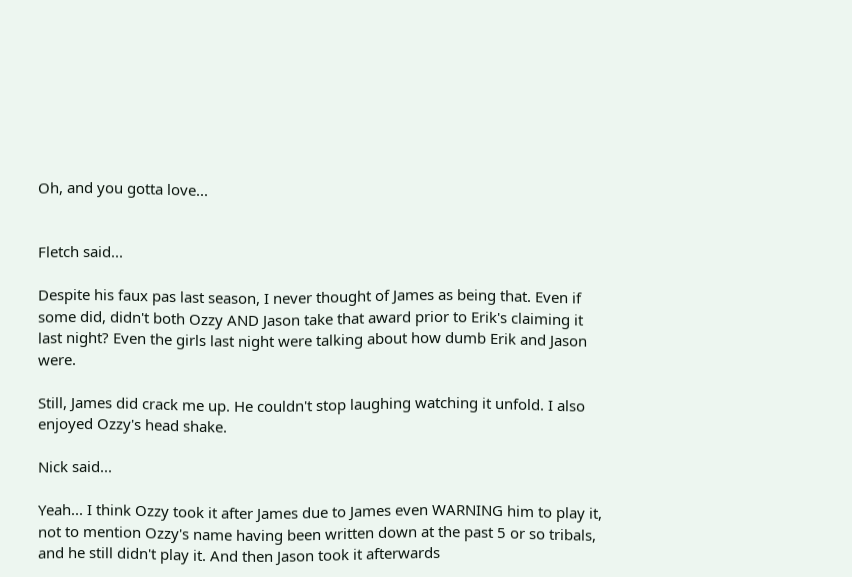Oh, and you gotta love...


Fletch said...

Despite his faux pas last season, I never thought of James as being that. Even if some did, didn't both Ozzy AND Jason take that award prior to Erik's claiming it last night? Even the girls last night were talking about how dumb Erik and Jason were.

Still, James did crack me up. He couldn't stop laughing watching it unfold. I also enjoyed Ozzy's head shake.

Nick said...

Yeah... I think Ozzy took it after James due to James even WARNING him to play it, not to mention Ozzy's name having been written down at the past 5 or so tribals, and he still didn't play it. And then Jason took it afterwards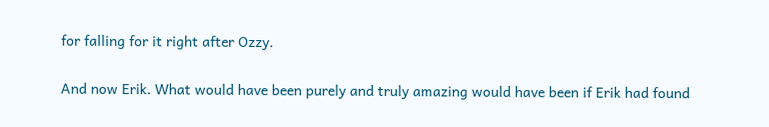for falling for it right after Ozzy.

And now Erik. What would have been purely and truly amazing would have been if Erik had found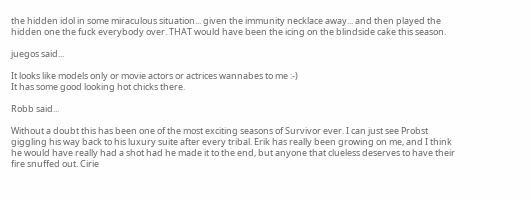the hidden idol in some miraculous situation... given the immunity necklace away... and then played the hidden one the fuck everybody over. THAT would have been the icing on the blindside cake this season.

juegos said...

It looks like models only or movie actors or actrices wannabes to me :-)
It has some good looking hot chicks there.

Robb said...

Without a doubt this has been one of the most exciting seasons of Survivor ever. I can just see Probst giggling his way back to his luxury suite after every tribal. Erik has really been growing on me, and I think he would have really had a shot had he made it to the end, but anyone that clueless deserves to have their fire snuffed out. Cirie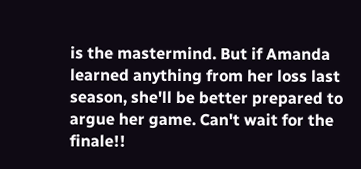is the mastermind. But if Amanda learned anything from her loss last season, she'll be better prepared to argue her game. Can't wait for the finale!!